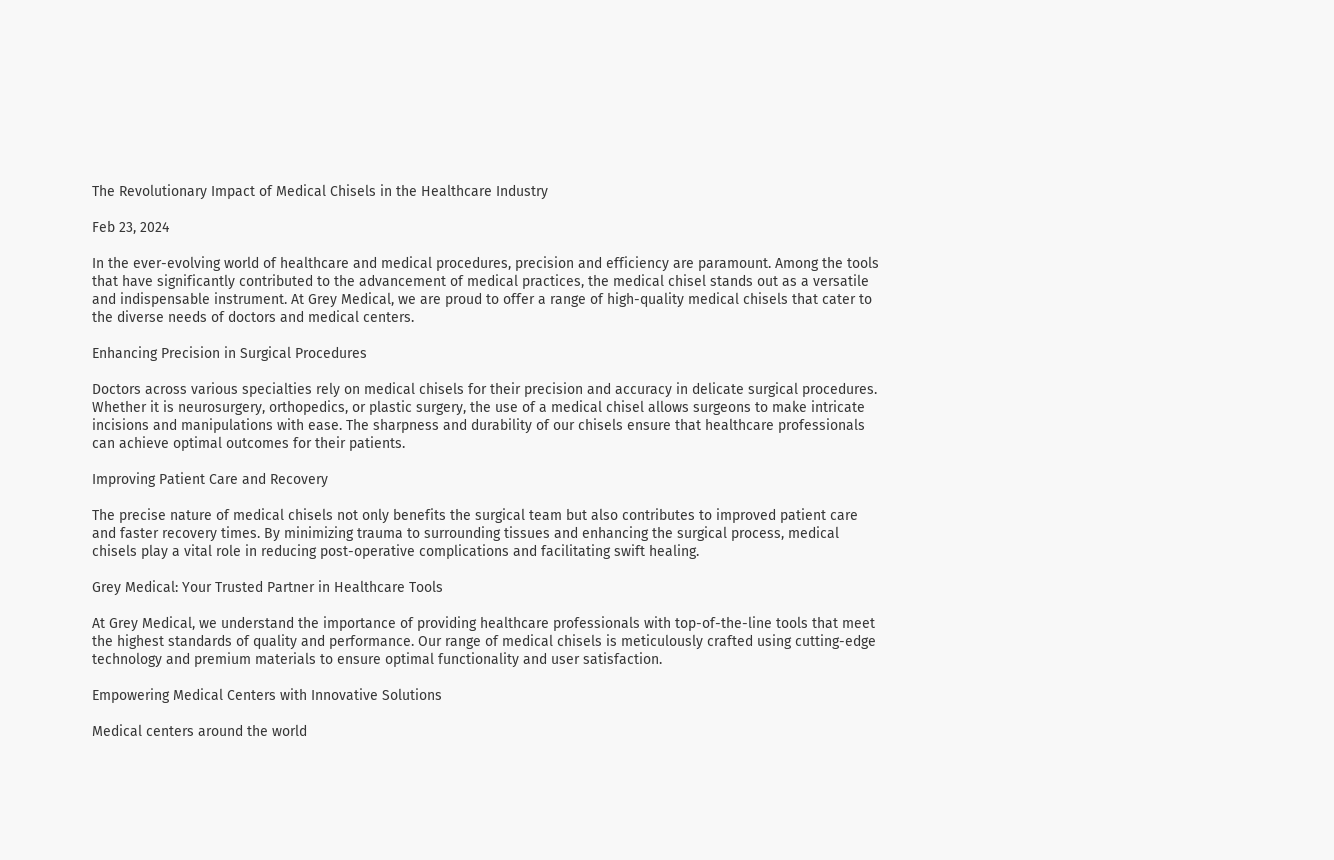The Revolutionary Impact of Medical Chisels in the Healthcare Industry

Feb 23, 2024

In the ever-evolving world of healthcare and medical procedures, precision and efficiency are paramount. Among the tools that have significantly contributed to the advancement of medical practices, the medical chisel stands out as a versatile and indispensable instrument. At Grey Medical, we are proud to offer a range of high-quality medical chisels that cater to the diverse needs of doctors and medical centers.

Enhancing Precision in Surgical Procedures

Doctors across various specialties rely on medical chisels for their precision and accuracy in delicate surgical procedures. Whether it is neurosurgery, orthopedics, or plastic surgery, the use of a medical chisel allows surgeons to make intricate incisions and manipulations with ease. The sharpness and durability of our chisels ensure that healthcare professionals can achieve optimal outcomes for their patients.

Improving Patient Care and Recovery

The precise nature of medical chisels not only benefits the surgical team but also contributes to improved patient care and faster recovery times. By minimizing trauma to surrounding tissues and enhancing the surgical process, medical chisels play a vital role in reducing post-operative complications and facilitating swift healing.

Grey Medical: Your Trusted Partner in Healthcare Tools

At Grey Medical, we understand the importance of providing healthcare professionals with top-of-the-line tools that meet the highest standards of quality and performance. Our range of medical chisels is meticulously crafted using cutting-edge technology and premium materials to ensure optimal functionality and user satisfaction.

Empowering Medical Centers with Innovative Solutions

Medical centers around the world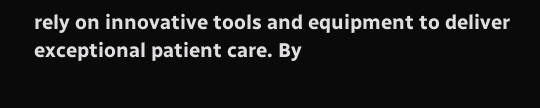rely on innovative tools and equipment to deliver exceptional patient care. By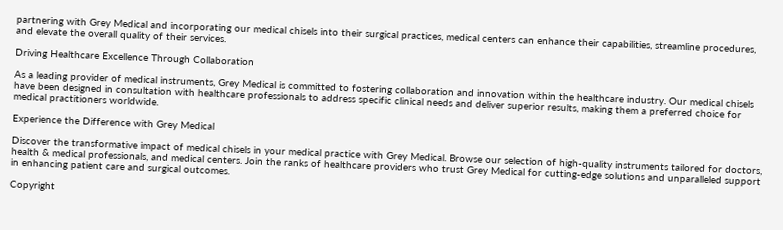partnering with Grey Medical and incorporating our medical chisels into their surgical practices, medical centers can enhance their capabilities, streamline procedures, and elevate the overall quality of their services.

Driving Healthcare Excellence Through Collaboration

As a leading provider of medical instruments, Grey Medical is committed to fostering collaboration and innovation within the healthcare industry. Our medical chisels have been designed in consultation with healthcare professionals to address specific clinical needs and deliver superior results, making them a preferred choice for medical practitioners worldwide.

Experience the Difference with Grey Medical

Discover the transformative impact of medical chisels in your medical practice with Grey Medical. Browse our selection of high-quality instruments tailored for doctors, health & medical professionals, and medical centers. Join the ranks of healthcare providers who trust Grey Medical for cutting-edge solutions and unparalleled support in enhancing patient care and surgical outcomes.

Copyright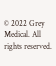© 2022 Grey Medical. All rights reserved.